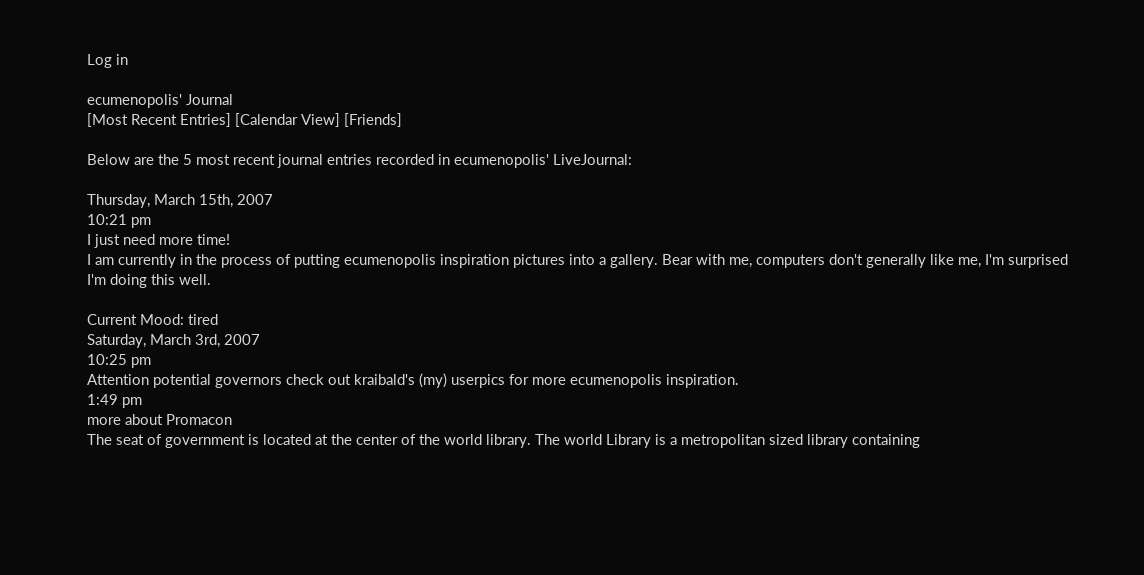Log in

ecumenopolis' Journal
[Most Recent Entries] [Calendar View] [Friends]

Below are the 5 most recent journal entries recorded in ecumenopolis' LiveJournal:

Thursday, March 15th, 2007
10:21 pm
I just need more time!
I am currently in the process of putting ecumenopolis inspiration pictures into a gallery. Bear with me, computers don't generally like me, I'm surprised I'm doing this well.

Current Mood: tired
Saturday, March 3rd, 2007
10:25 pm
Attention potential governors check out kraibald's (my) userpics for more ecumenopolis inspiration.
1:49 pm
more about Promacon
The seat of government is located at the center of the world library. The world Library is a metropolitan sized library containing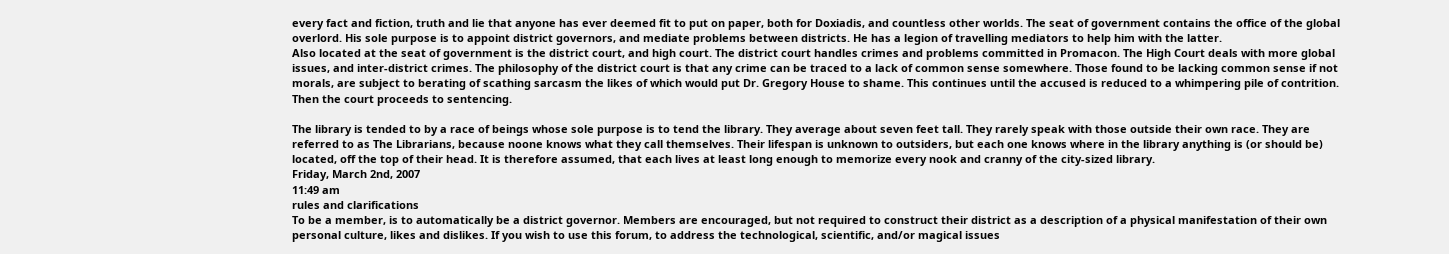every fact and fiction, truth and lie that anyone has ever deemed fit to put on paper, both for Doxiadis, and countless other worlds. The seat of government contains the office of the global overlord. His sole purpose is to appoint district governors, and mediate problems between districts. He has a legion of travelling mediators to help him with the latter.
Also located at the seat of government is the district court, and high court. The district court handles crimes and problems committed in Promacon. The High Court deals with more global issues, and inter-district crimes. The philosophy of the district court is that any crime can be traced to a lack of common sense somewhere. Those found to be lacking common sense if not morals, are subject to berating of scathing sarcasm the likes of which would put Dr. Gregory House to shame. This continues until the accused is reduced to a whimpering pile of contrition. Then the court proceeds to sentencing.

The library is tended to by a race of beings whose sole purpose is to tend the library. They average about seven feet tall. They rarely speak with those outside their own race. They are referred to as The Librarians, because noone knows what they call themselves. Their lifespan is unknown to outsiders, but each one knows where in the library anything is (or should be) located, off the top of their head. It is therefore assumed, that each lives at least long enough to memorize every nook and cranny of the city-sized library.
Friday, March 2nd, 2007
11:49 am
rules and clarifications
To be a member, is to automatically be a district governor. Members are encouraged, but not required to construct their district as a description of a physical manifestation of their own personal culture, likes and dislikes. If you wish to use this forum, to address the technological, scientific, and/or magical issues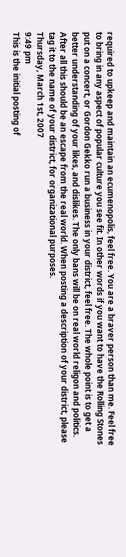required to upkeep and maintain an ecumenopolis, feel free. You are a braver person than me. Feel free to bring in any aspect of popular culture you see fit. In other words if you want to have the Rolling Stones put on a concert, or Gordon Gekko run a business in your district, feel free. The whole point is to get a better understanding of your likes, and dislikes. The only bans will be on real world religon and politics. After all this should be an escape from the real world. When posting a description of your district, please tag it to the name of your district, for organizational purposes.
Thursday, March 1st, 2007
9:49 pm
This is the initial posting of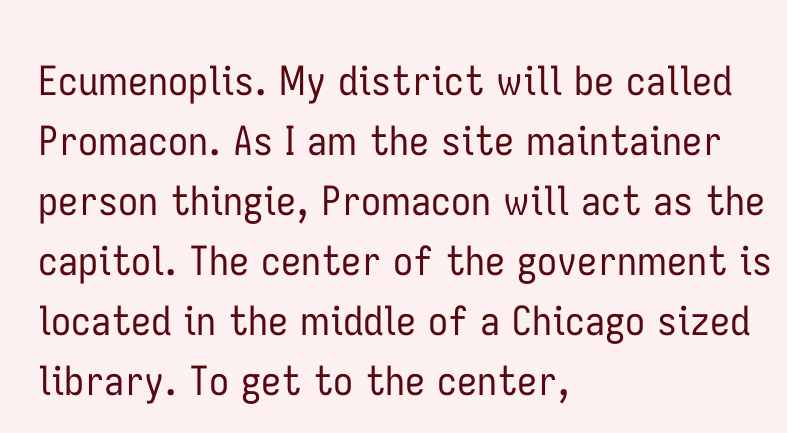Ecumenoplis. My district will be called Promacon. As I am the site maintainer person thingie, Promacon will act as the capitol. The center of the government is located in the middle of a Chicago sized library. To get to the center,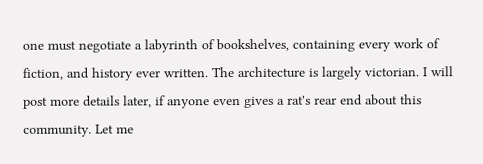one must negotiate a labyrinth of bookshelves, containing every work of fiction, and history ever written. The architecture is largely victorian. I will post more details later, if anyone even gives a rat's rear end about this community. Let me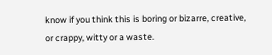know if you think this is boring or bizarre, creative, or crappy, witty or a waste.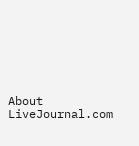About LiveJournal.com